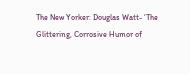The New Yorker: Douglas Watt- ‘The Glittering, Corrosive Humor of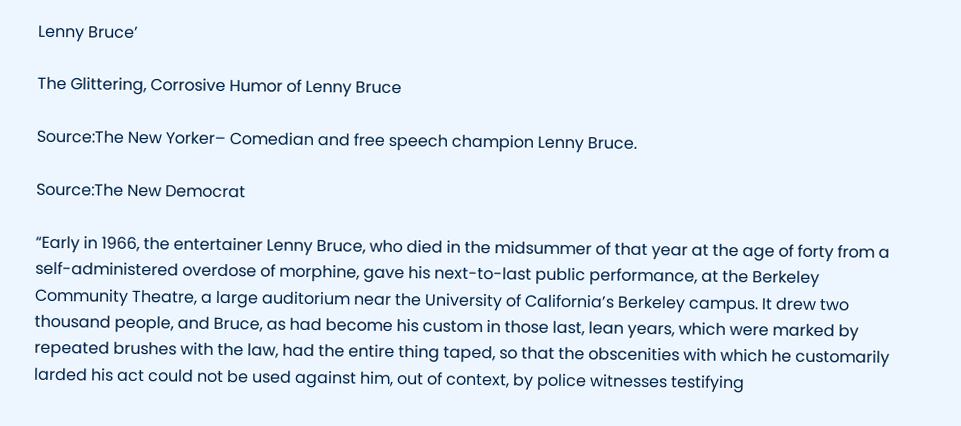Lenny Bruce’

The Glittering, Corrosive Humor of Lenny Bruce

Source:The New Yorker– Comedian and free speech champion Lenny Bruce.

Source:The New Democrat

“Early in 1966, the entertainer Lenny Bruce, who died in the midsummer of that year at the age of forty from a self-administered overdose of morphine, gave his next-to-last public performance, at the Berkeley Community Theatre, a large auditorium near the University of California’s Berkeley campus. It drew two thousand people, and Bruce, as had become his custom in those last, lean years, which were marked by repeated brushes with the law, had the entire thing taped, so that the obscenities with which he customarily larded his act could not be used against him, out of context, by police witnesses testifying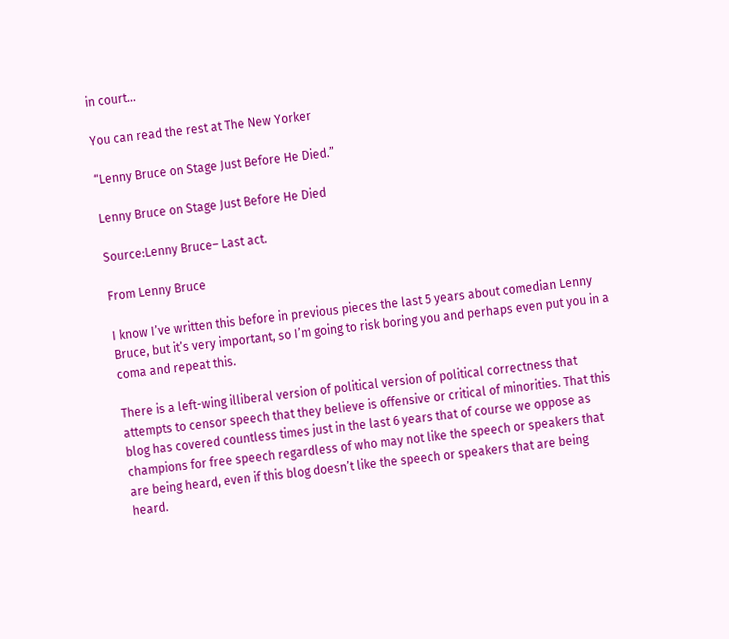in court…

You can read the rest at The New Yorker

“Lenny Bruce on Stage Just Before He Died.”

Lenny Bruce on Stage Just Before He Died

Source:Lenny Bruce– Last act.

From Lenny Bruce

I know I’ve written this before in previous pieces the last 5 years about comedian Lenny Bruce, but it’s very important, so I’m going to risk boring you and perhaps even put you in a coma and repeat this.

There is a left-wing illiberal version of political version of political correctness that attempts to censor speech that they believe is offensive or critical of minorities. That this blog has covered countless times just in the last 6 years that of course we oppose as champions for free speech regardless of who may not like the speech or speakers that are being heard, even if this blog doesn’t like the speech or speakers that are being heard.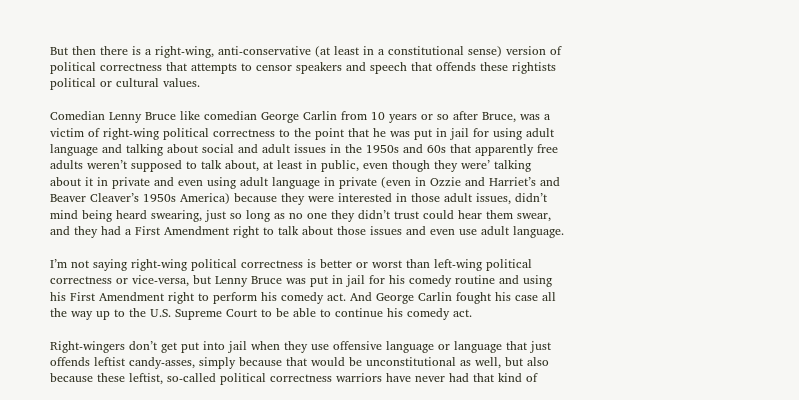But then there is a right-wing, anti-conservative (at least in a constitutional sense) version of political correctness that attempts to censor speakers and speech that offends these rightists political or cultural values.

Comedian Lenny Bruce like comedian George Carlin from 10 years or so after Bruce, was a victim of right-wing political correctness to the point that he was put in jail for using adult language and talking about social and adult issues in the 1950s and 60s that apparently free adults weren’t supposed to talk about, at least in public, even though they were’ talking about it in private and even using adult language in private (even in Ozzie and Harriet’s and Beaver Cleaver’s 1950s America) because they were interested in those adult issues, didn’t mind being heard swearing, just so long as no one they didn’t trust could hear them swear, and they had a First Amendment right to talk about those issues and even use adult language.

I’m not saying right-wing political correctness is better or worst than left-wing political correctness or vice-versa, but Lenny Bruce was put in jail for his comedy routine and using his First Amendment right to perform his comedy act. And George Carlin fought his case all the way up to the U.S. Supreme Court to be able to continue his comedy act.

Right-wingers don’t get put into jail when they use offensive language or language that just offends leftist candy-asses, simply because that would be unconstitutional as well, but also because these leftist, so-called political correctness warriors have never had that kind of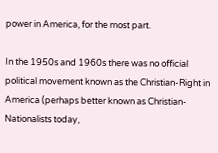power in America, for the most part.

In the 1950s and 1960s there was no official political movement known as the Christian-Right in America (perhaps better known as Christian-Nationalists today,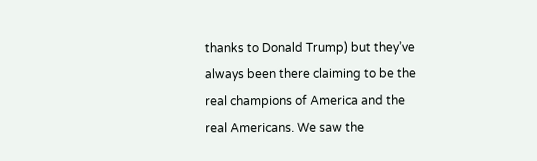thanks to Donald Trump) but they’ve always been there claiming to be the real champions of America and the real Americans. We saw the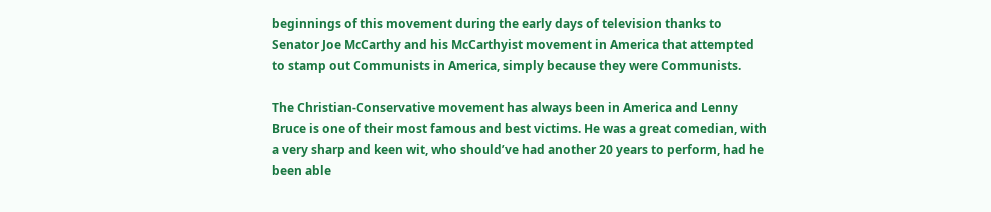beginnings of this movement during the early days of television thanks to Senator Joe McCarthy and his McCarthyist movement in America that attempted to stamp out Communists in America, simply because they were Communists.

The Christian-Conservative movement has always been in America and Lenny Bruce is one of their most famous and best victims. He was a great comedian, with a very sharp and keen wit, who should’ve had another 20 years to perform, had he been able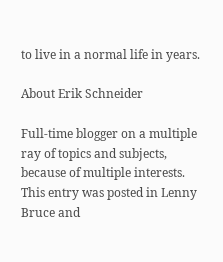to live in a normal life in years.

About Erik Schneider

Full-time blogger on a multiple ray of topics and subjects, because of multiple interests.
This entry was posted in Lenny Bruce and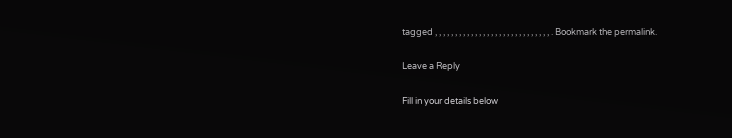tagged , , , , , , , , , , , , , , , , , , , , , , , , , , , , , . Bookmark the permalink.

Leave a Reply

Fill in your details below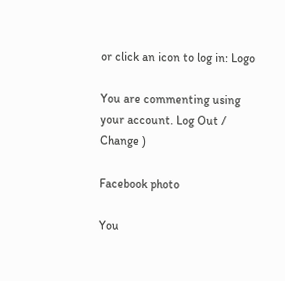or click an icon to log in: Logo

You are commenting using your account. Log Out /  Change )

Facebook photo

You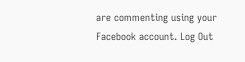are commenting using your Facebook account. Log Out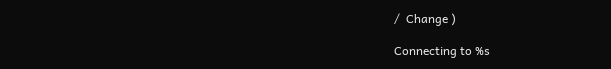/  Change )

Connecting to %s